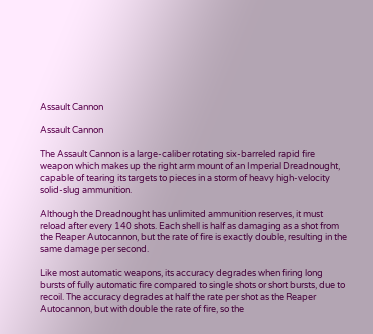Assault Cannon

Assault Cannon

The Assault Cannon is a large-caliber rotating six-barreled rapid fire weapon which makes up the right arm mount of an Imperial Dreadnought, capable of tearing its targets to pieces in a storm of heavy high-velocity solid-slug ammunition.

Although the Dreadnought has unlimited ammunition reserves, it must reload after every 140 shots. Each shell is half as damaging as a shot from the Reaper Autocannon, but the rate of fire is exactly double, resulting in the same damage per second.

Like most automatic weapons, its accuracy degrades when firing long bursts of fully automatic fire compared to single shots or short bursts, due to recoil. The accuracy degrades at half the rate per shot as the Reaper Autocannon, but with double the rate of fire, so the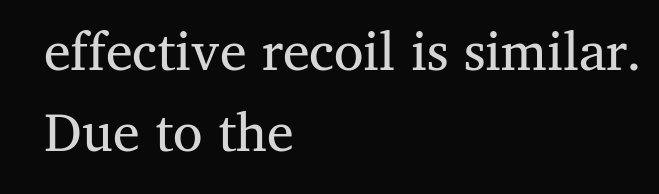effective recoil is similar. Due to the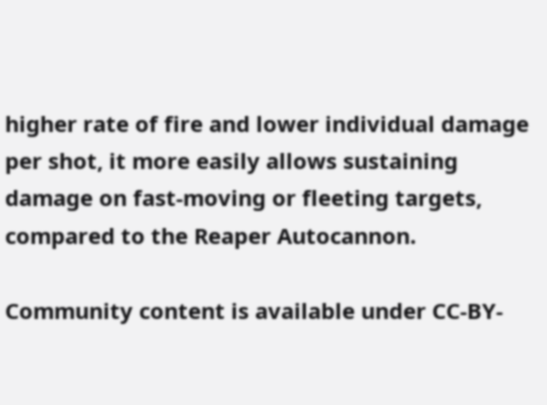higher rate of fire and lower individual damage per shot, it more easily allows sustaining damage on fast-moving or fleeting targets, compared to the Reaper Autocannon.

Community content is available under CC-BY-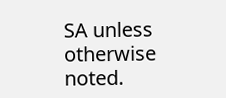SA unless otherwise noted.